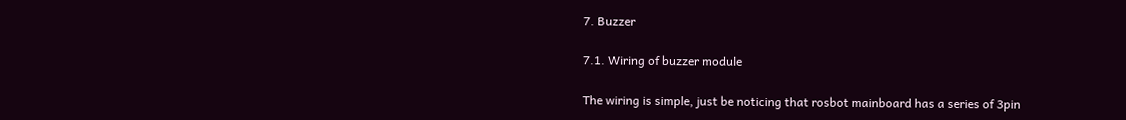7. Buzzer

7.1. Wiring of buzzer module

The wiring is simple, just be noticing that rosbot mainboard has a series of 3pin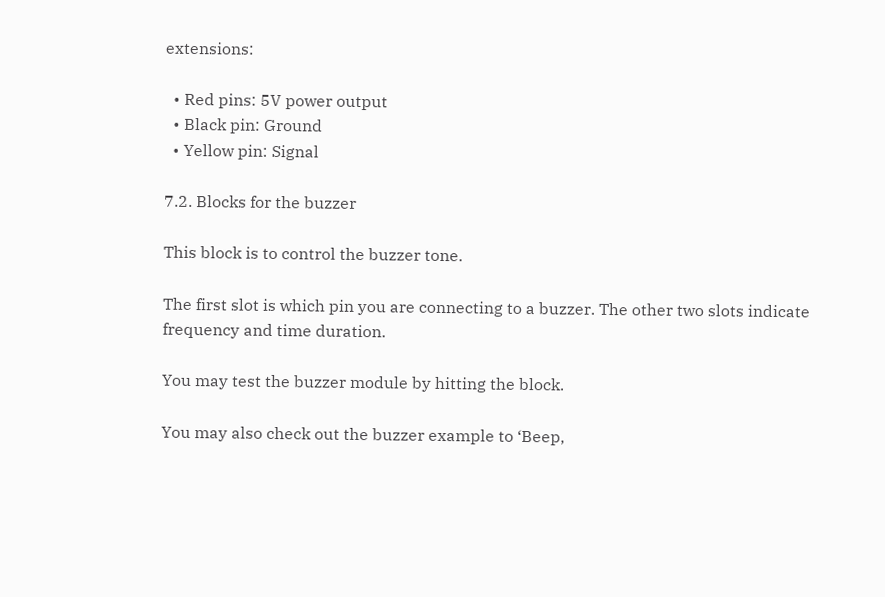extensions:

  • Red pins: 5V power output
  • Black pin: Ground
  • Yellow pin: Signal

7.2. Blocks for the buzzer

This block is to control the buzzer tone.

The first slot is which pin you are connecting to a buzzer. The other two slots indicate frequency and time duration.

You may test the buzzer module by hitting the block.

You may also check out the buzzer example to ‘Beep,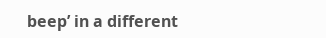beep’ in a different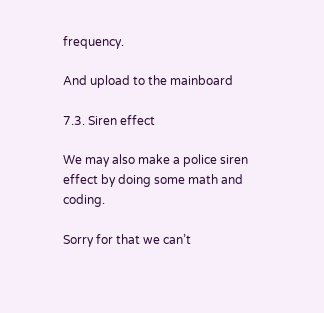frequency.

And upload to the mainboard

7.3. Siren effect

We may also make a police siren effect by doing some math and coding.

Sorry for that we can’t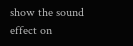show the sound effect on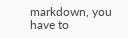markdown, you have to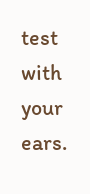test with your ears.